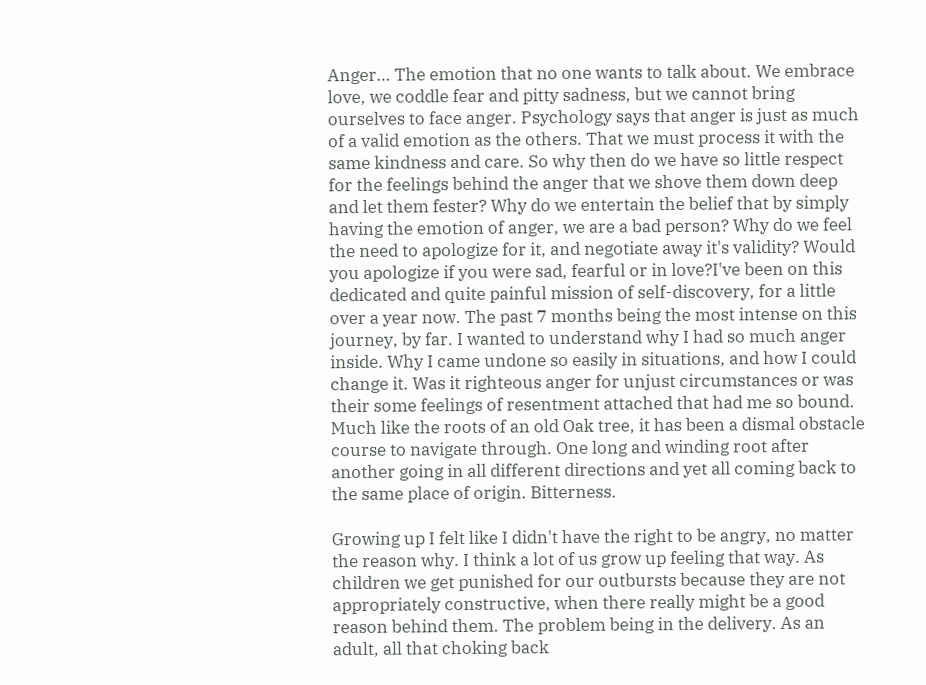Anger… The emotion that no one wants to talk about. We embrace love, we coddle fear and pitty sadness, but we cannot bring ourselves to face anger. Psychology says that anger is just as much of a valid emotion as the others. That we must process it with the same kindness and care. So why then do we have so little respect for the feelings behind the anger that we shove them down deep and let them fester? Why do we entertain the belief that by simply having the emotion of anger, we are a bad person? Why do we feel the need to apologize for it, and negotiate away it's validity? Would you apologize if you were sad, fearful or in love?I've been on this dedicated and quite painful mission of self-discovery, for a little over a year now. The past 7 months being the most intense on this journey, by far. I wanted to understand why I had so much anger inside. Why I came undone so easily in situations, and how I could change it. Was it righteous anger for unjust circumstances or was their some feelings of resentment attached that had me so bound. Much like the roots of an old Oak tree, it has been a dismal obstacle course to navigate through. One long and winding root after another going in all different directions and yet all coming back to the same place of origin. Bitterness.

Growing up I felt like I didn't have the right to be angry, no matter the reason why. I think a lot of us grow up feeling that way. As children we get punished for our outbursts because they are not appropriately constructive, when there really might be a good reason behind them. The problem being in the delivery. As an adult, all that choking back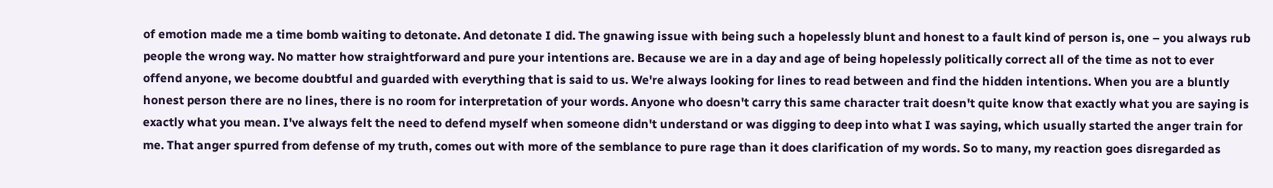of emotion made me a time bomb waiting to detonate. And detonate I did. The gnawing issue with being such a hopelessly blunt and honest to a fault kind of person is, one – you always rub people the wrong way. No matter how straightforward and pure your intentions are. Because we are in a day and age of being hopelessly politically correct all of the time as not to ever offend anyone, we become doubtful and guarded with everything that is said to us. We're always looking for lines to read between and find the hidden intentions. When you are a bluntly honest person there are no lines, there is no room for interpretation of your words. Anyone who doesn't carry this same character trait doesn't quite know that exactly what you are saying is exactly what you mean. I've always felt the need to defend myself when someone didn't understand or was digging to deep into what I was saying, which usually started the anger train for me. That anger spurred from defense of my truth, comes out with more of the semblance to pure rage than it does clarification of my words. So to many, my reaction goes disregarded as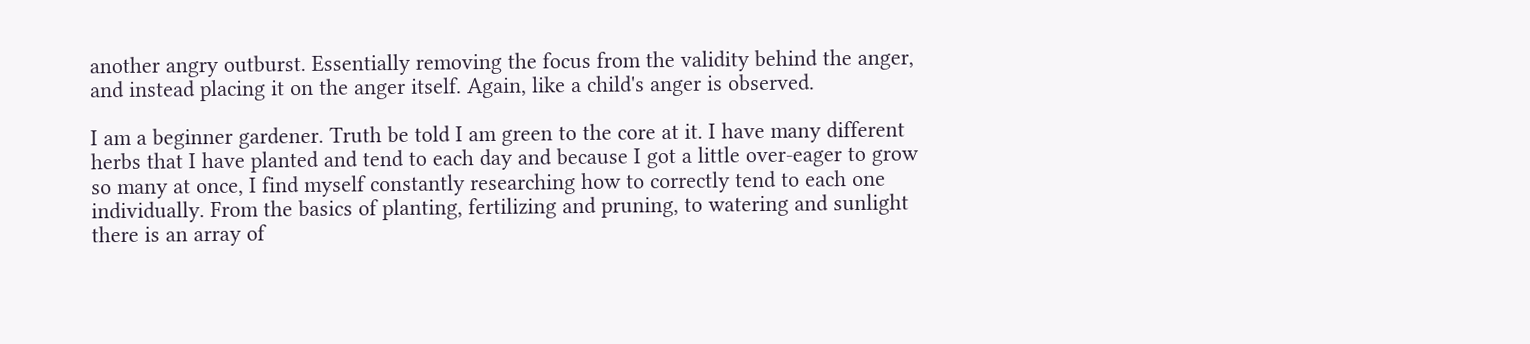another angry outburst. Essentially removing the focus from the validity behind the anger, and instead placing it on the anger itself. Again, like a child's anger is observed.

I am a beginner gardener. Truth be told I am green to the core at it. I have many different herbs that I have planted and tend to each day and because I got a little over-eager to grow so many at once, I find myself constantly researching how to correctly tend to each one individually. From the basics of planting, fertilizing and pruning, to watering and sunlight there is an array of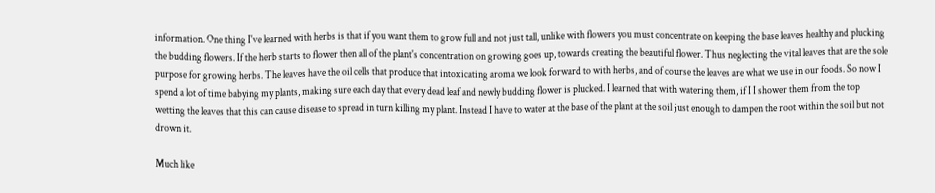information. One thing I've learned with herbs is that if you want them to grow full and not just tall, unlike with flowers you must concentrate on keeping the base leaves healthy and plucking the budding flowers. If the herb starts to flower then all of the plant's concentration on growing goes up, towards creating the beautiful flower. Thus neglecting the vital leaves that are the sole purpose for growing herbs. The leaves have the oil cells that produce that intoxicating aroma we look forward to with herbs, and of course the leaves are what we use in our foods. So now I spend a lot of time babying my plants, making sure each day that every dead leaf and newly budding flower is plucked. I learned that with watering them, if I I shower them from the top wetting the leaves that this can cause disease to spread in turn killing my plant. Instead I have to water at the base of the plant at the soil just enough to dampen the root within the soil but not drown it.

Much like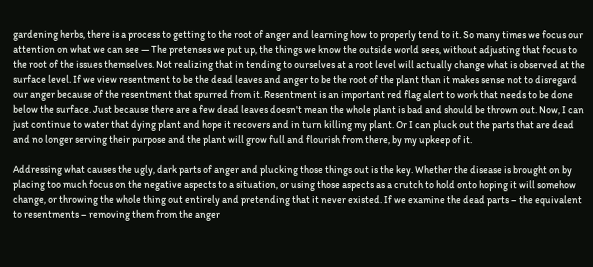gardening herbs, there is a process to getting to the root of anger and learning how to properly tend to it. So many times we focus our attention on what we can see — The pretenses we put up, the things we know the outside world sees, without adjusting that focus to the root of the issues themselves. Not realizing that in tending to ourselves at a root level will actually change what is observed at the surface level. If we view resentment to be the dead leaves and anger to be the root of the plant than it makes sense not to disregard our anger because of the resentment that spurred from it. Resentment is an important red flag alert to work that needs to be done below the surface. Just because there are a few dead leaves doesn't mean the whole plant is bad and should be thrown out. Now, I can just continue to water that dying plant and hope it recovers and in turn killing my plant. Or I can pluck out the parts that are dead and no longer serving their purpose and the plant will grow full and flourish from there, by my upkeep of it.

Addressing what causes the ugly, dark parts of anger and plucking those things out is the key. Whether the disease is brought on by placing too much focus on the negative aspects to a situation, or using those aspects as a crutch to hold onto hoping it will somehow change, or throwing the whole thing out entirely and pretending that it never existed. If we examine the dead parts – the equivalent to resentments – removing them from the anger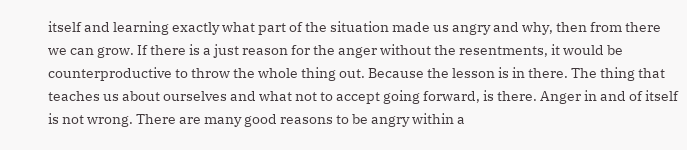itself and learning exactly what part of the situation made us angry and why, then from there we can grow. If there is a just reason for the anger without the resentments, it would be counterproductive to throw the whole thing out. Because the lesson is in there. The thing that teaches us about ourselves and what not to accept going forward, is there. Anger in and of itself is not wrong. There are many good reasons to be angry within a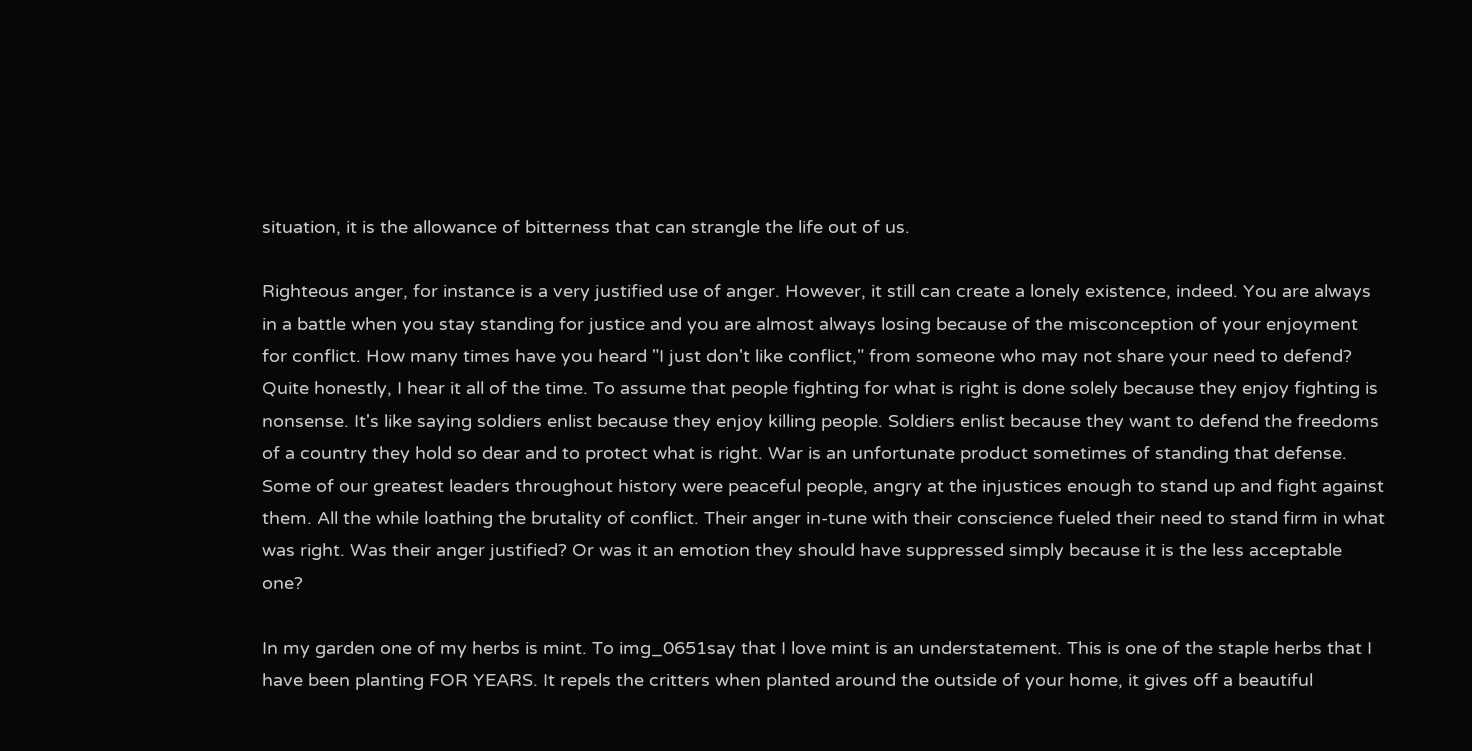situation, it is the allowance of bitterness that can strangle the life out of us.

Righteous anger, for instance is a very justified use of anger. However, it still can create a lonely existence, indeed. You are always in a battle when you stay standing for justice and you are almost always losing because of the misconception of your enjoyment for conflict. How many times have you heard "I just don't like conflict," from someone who may not share your need to defend? Quite honestly, I hear it all of the time. To assume that people fighting for what is right is done solely because they enjoy fighting is nonsense. It's like saying soldiers enlist because they enjoy killing people. Soldiers enlist because they want to defend the freedoms of a country they hold so dear and to protect what is right. War is an unfortunate product sometimes of standing that defense.
Some of our greatest leaders throughout history were peaceful people, angry at the injustices enough to stand up and fight against them. All the while loathing the brutality of conflict. Their anger in-tune with their conscience fueled their need to stand firm in what was right. Was their anger justified? Or was it an emotion they should have suppressed simply because it is the less acceptable one?

In my garden one of my herbs is mint. To img_0651say that I love mint is an understatement. This is one of the staple herbs that I have been planting FOR YEARS. It repels the critters when planted around the outside of your home, it gives off a beautiful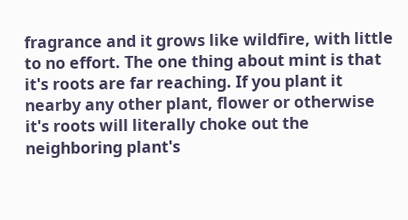fragrance and it grows like wildfire, with little to no effort. The one thing about mint is that it's roots are far reaching. If you plant it nearby any other plant, flower or otherwise it's roots will literally choke out the neighboring plant's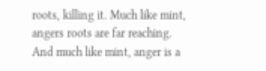roots, killing it. Much like mint, angers roots are far reaching. And much like mint, anger is a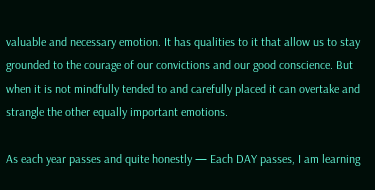valuable and necessary emotion. It has qualities to it that allow us to stay grounded to the courage of our convictions and our good conscience. But when it is not mindfully tended to and carefully placed it can overtake and strangle the other equally important emotions.

As each year passes and quite honestly — Each DAY passes, I am learning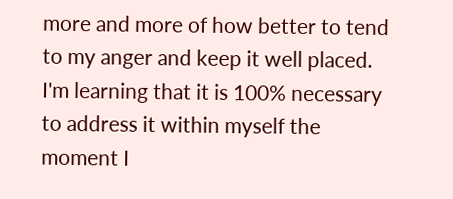more and more of how better to tend to my anger and keep it well placed. I'm learning that it is 100% necessary to address it within myself the moment I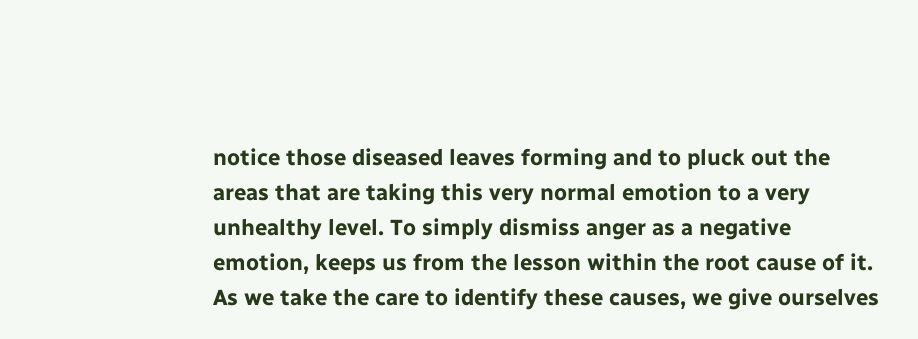notice those diseased leaves forming and to pluck out the areas that are taking this very normal emotion to a very unhealthy level. To simply dismiss anger as a negative emotion, keeps us from the lesson within the root cause of it. As we take the care to identify these causes, we give ourselves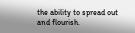the ability to spread out and flourish.